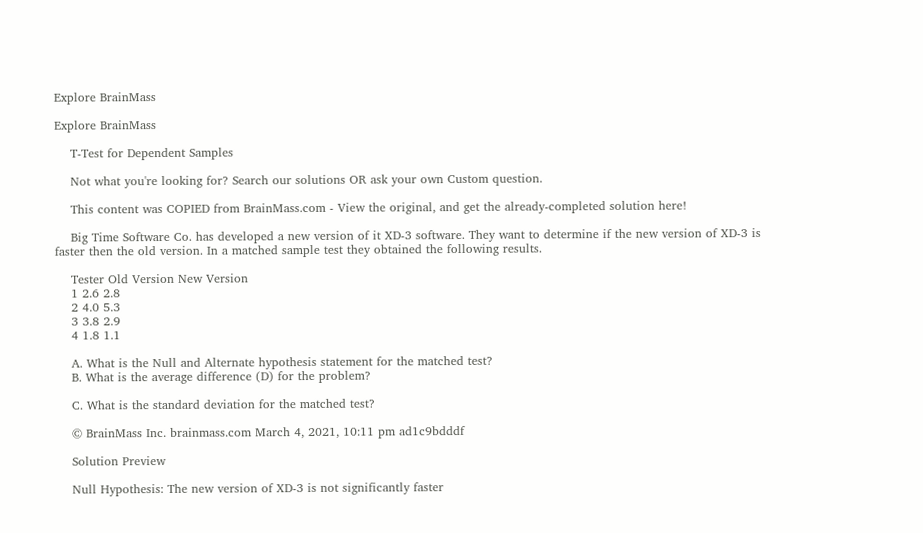Explore BrainMass

Explore BrainMass

    T-Test for Dependent Samples

    Not what you're looking for? Search our solutions OR ask your own Custom question.

    This content was COPIED from BrainMass.com - View the original, and get the already-completed solution here!

    Big Time Software Co. has developed a new version of it XD-3 software. They want to determine if the new version of XD-3 is faster then the old version. In a matched sample test they obtained the following results.

    Tester Old Version New Version
    1 2.6 2.8
    2 4.0 5.3
    3 3.8 2.9
    4 1.8 1.1

    A. What is the Null and Alternate hypothesis statement for the matched test?
    B. What is the average difference (D) for the problem?

    C. What is the standard deviation for the matched test?

    © BrainMass Inc. brainmass.com March 4, 2021, 10:11 pm ad1c9bdddf

    Solution Preview

    Null Hypothesis: The new version of XD-3 is not significantly faster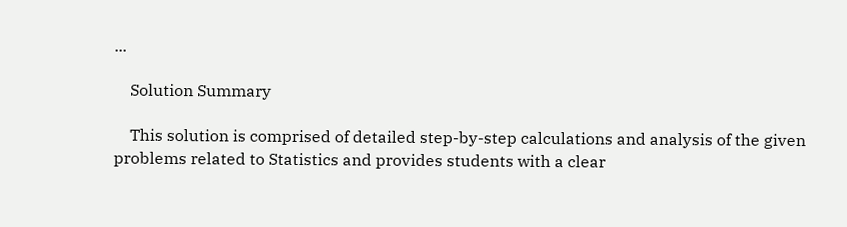...

    Solution Summary

    This solution is comprised of detailed step-by-step calculations and analysis of the given problems related to Statistics and provides students with a clear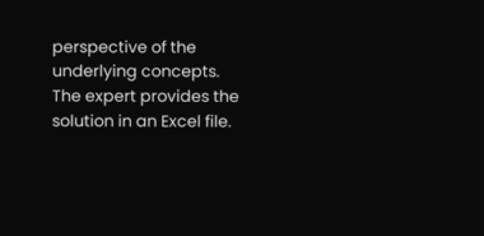perspective of the underlying concepts. The expert provides the solution in an Excel file.